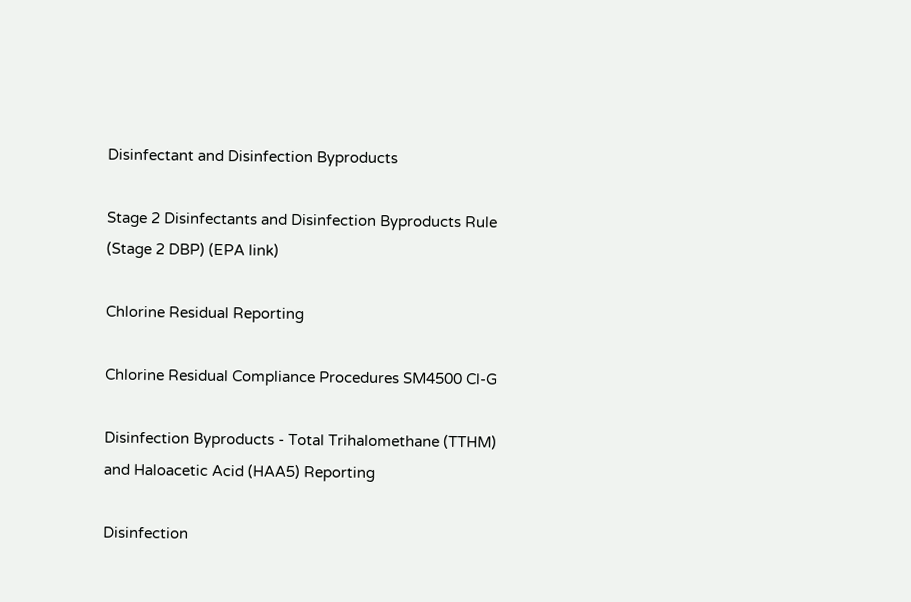Disinfectant and Disinfection Byproducts

Stage 2 Disinfectants and Disinfection Byproducts Rule (Stage 2 DBP) (EPA link)

Chlorine Residual Reporting

Chlorine Residual Compliance Procedures SM4500 Cl-G

Disinfection Byproducts - Total Trihalomethane (TTHM) and Haloacetic Acid (HAA5) Reporting

Disinfection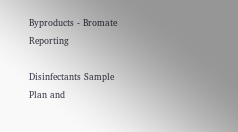Byproducts - Bromate Reporting

Disinfectants Sample Plan and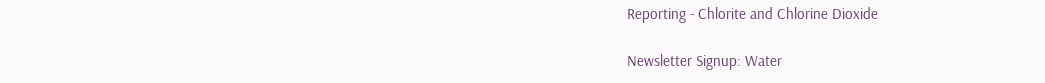Reporting - Chlorite and Chlorine Dioxide

Newsletter Signup: Water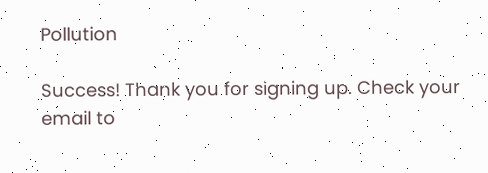Pollution

Success! Thank you for signing up. Check your email to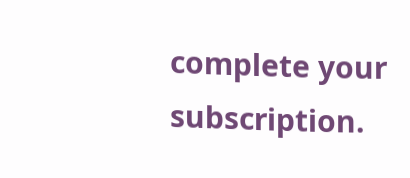complete your subscription.